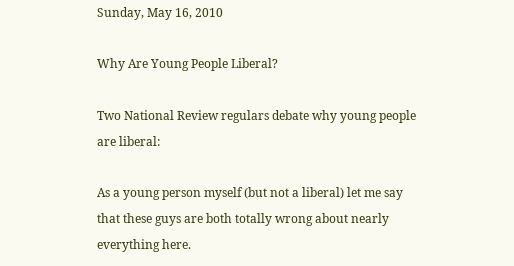Sunday, May 16, 2010

Why Are Young People Liberal?

Two National Review regulars debate why young people are liberal:

As a young person myself (but not a liberal) let me say that these guys are both totally wrong about nearly everything here.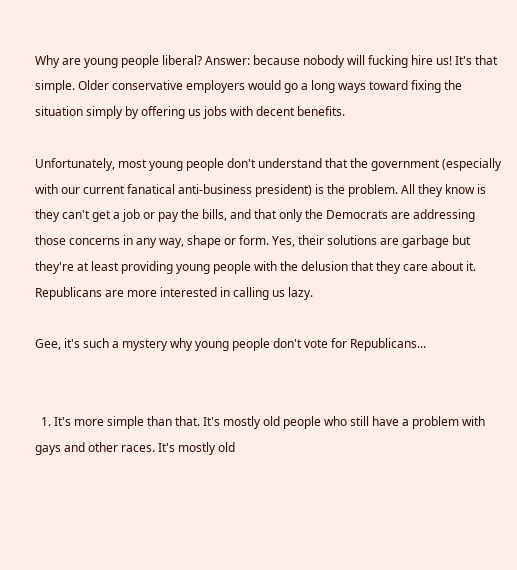Why are young people liberal? Answer: because nobody will fucking hire us! It's that simple. Older conservative employers would go a long ways toward fixing the situation simply by offering us jobs with decent benefits.

Unfortunately, most young people don't understand that the government (especially with our current fanatical anti-business president) is the problem. All they know is they can't get a job or pay the bills, and that only the Democrats are addressing those concerns in any way, shape or form. Yes, their solutions are garbage but they're at least providing young people with the delusion that they care about it. Republicans are more interested in calling us lazy.

Gee, it's such a mystery why young people don't vote for Republicans...


  1. It's more simple than that. It's mostly old people who still have a problem with gays and other races. It's mostly old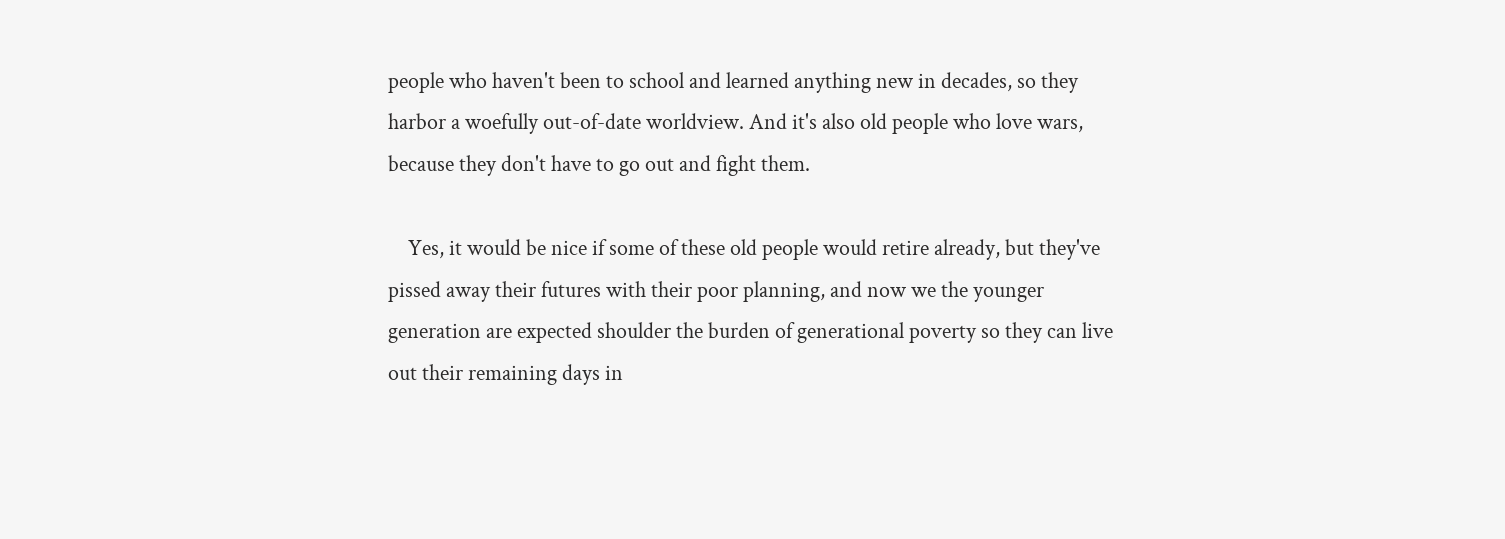people who haven't been to school and learned anything new in decades, so they harbor a woefully out-of-date worldview. And it's also old people who love wars, because they don't have to go out and fight them.

    Yes, it would be nice if some of these old people would retire already, but they've pissed away their futures with their poor planning, and now we the younger generation are expected shoulder the burden of generational poverty so they can live out their remaining days in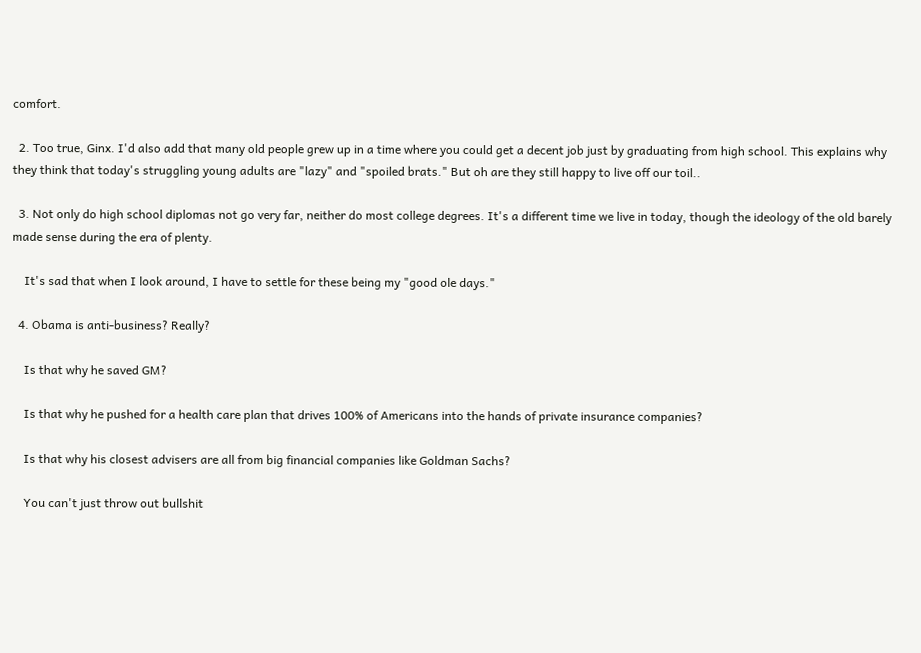comfort.

  2. Too true, Ginx. I'd also add that many old people grew up in a time where you could get a decent job just by graduating from high school. This explains why they think that today's struggling young adults are "lazy" and "spoiled brats." But oh are they still happy to live off our toil..

  3. Not only do high school diplomas not go very far, neither do most college degrees. It's a different time we live in today, though the ideology of the old barely made sense during the era of plenty.

    It's sad that when I look around, I have to settle for these being my "good ole days."

  4. Obama is anti-business? Really?

    Is that why he saved GM?

    Is that why he pushed for a health care plan that drives 100% of Americans into the hands of private insurance companies?

    Is that why his closest advisers are all from big financial companies like Goldman Sachs?

    You can't just throw out bullshit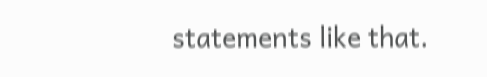statements like that.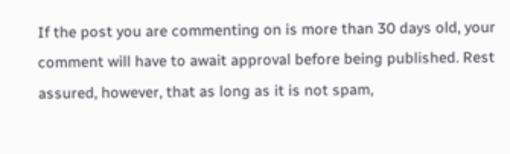If the post you are commenting on is more than 30 days old, your comment will have to await approval before being published. Rest assured, however, that as long as it is not spam,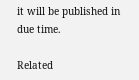it will be published in due time.

Related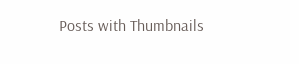Posts with Thumbnails